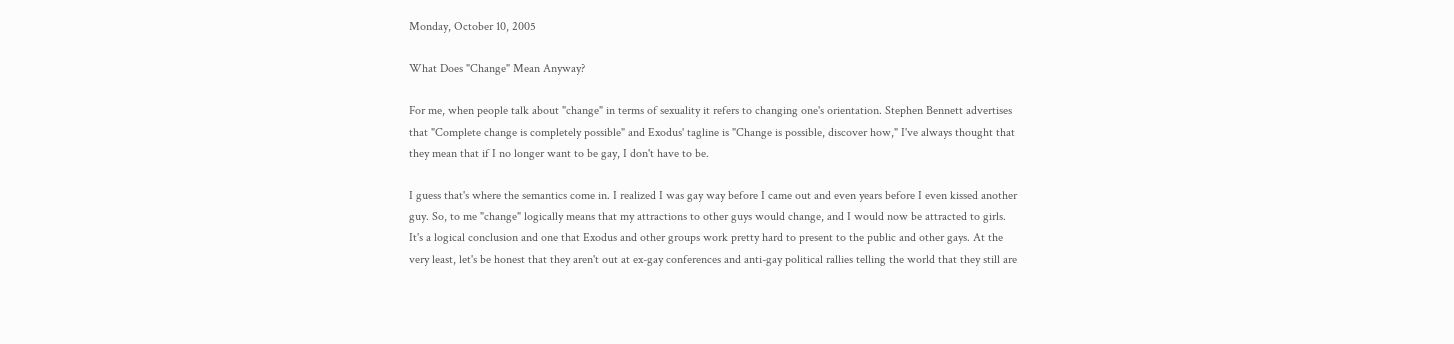Monday, October 10, 2005

What Does "Change" Mean Anyway?

For me, when people talk about "change" in terms of sexuality it refers to changing one's orientation. Stephen Bennett advertises that "Complete change is completely possible" and Exodus' tagline is "Change is possible, discover how," I've always thought that they mean that if I no longer want to be gay, I don't have to be.

I guess that's where the semantics come in. I realized I was gay way before I came out and even years before I even kissed another guy. So, to me "change" logically means that my attractions to other guys would change, and I would now be attracted to girls. It's a logical conclusion and one that Exodus and other groups work pretty hard to present to the public and other gays. At the very least, let's be honest that they aren't out at ex-gay conferences and anti-gay political rallies telling the world that they still are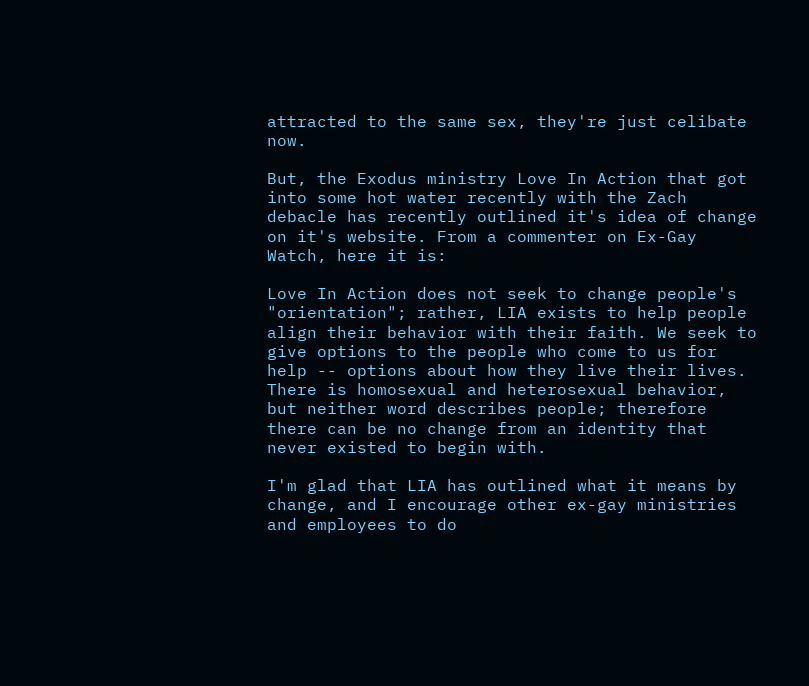attracted to the same sex, they're just celibate now.

But, the Exodus ministry Love In Action that got into some hot water recently with the Zach debacle has recently outlined it's idea of change on it's website. From a commenter on Ex-Gay Watch, here it is:

Love In Action does not seek to change people's "orientation"; rather, LIA exists to help people align their behavior with their faith. We seek to give options to the people who come to us for help -- options about how they live their lives. There is homosexual and heterosexual behavior, but neither word describes people; therefore there can be no change from an identity that never existed to begin with.

I'm glad that LIA has outlined what it means by change, and I encourage other ex-gay ministries and employees to do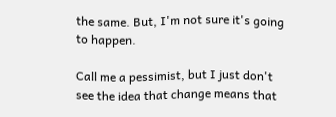the same. But, I'm not sure it's going to happen.

Call me a pessimist, but I just don't see the idea that change means that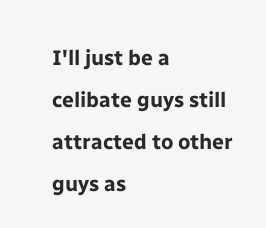I'll just be a celibate guys still attracted to other guys as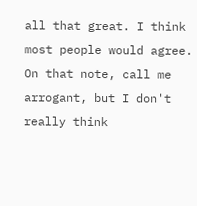all that great. I think most people would agree. On that note, call me arrogant, but I don't really think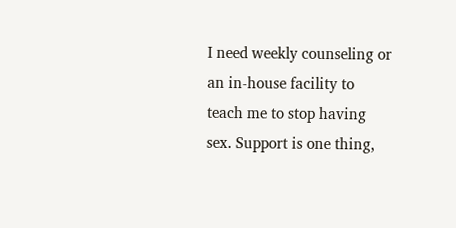I need weekly counseling or an in-house facility to teach me to stop having sex. Support is one thing,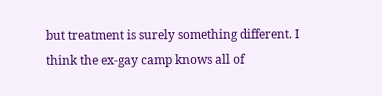but treatment is surely something different. I think the ex-gay camp knows all of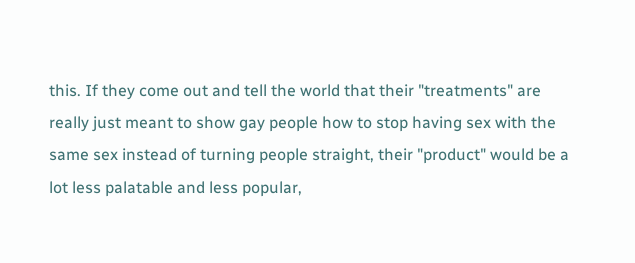this. If they come out and tell the world that their "treatments" are really just meant to show gay people how to stop having sex with the same sex instead of turning people straight, their "product" would be a lot less palatable and less popular,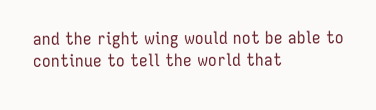and the right wing would not be able to continue to tell the world that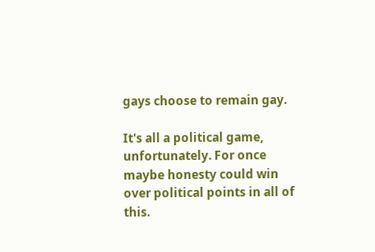gays choose to remain gay.

It's all a political game, unfortunately. For once maybe honesty could win over political points in all of this.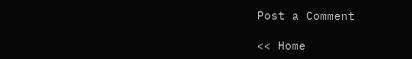Post a Comment

<< Home